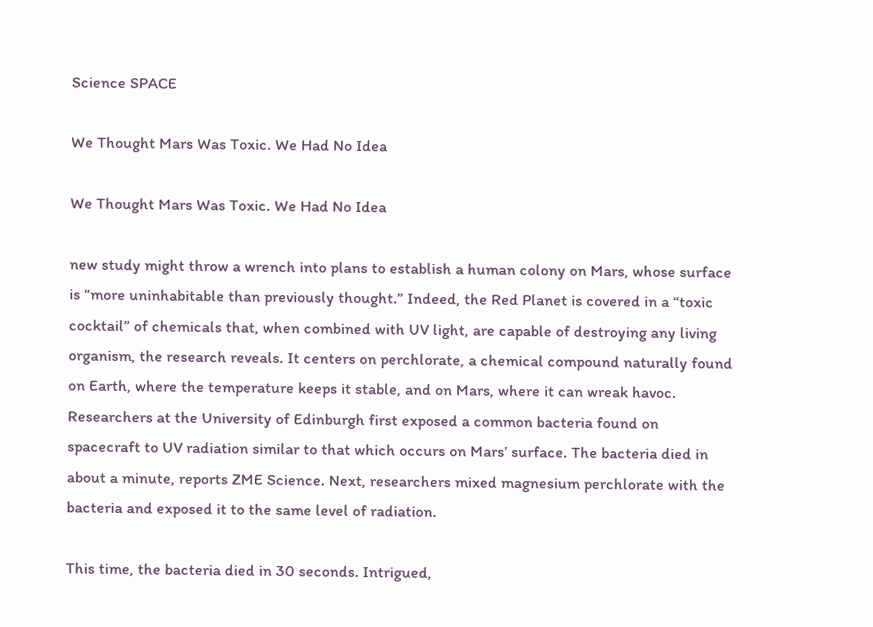Science SPACE

We Thought Mars Was Toxic. We Had No Idea

We Thought Mars Was Toxic. We Had No Idea

new study might throw a wrench into plans to establish a human colony on Mars, whose surface is “more uninhabitable than previously thought.” Indeed, the Red Planet is covered in a “toxic cocktail” of chemicals that, when combined with UV light, are capable of destroying any living organism, the research reveals. It centers on perchlorate, a chemical compound naturally found on Earth, where the temperature keeps it stable, and on Mars, where it can wreak havoc. Researchers at the University of Edinburgh first exposed a common bacteria found on spacecraft to UV radiation similar to that which occurs on Mars’ surface. The bacteria died in about a minute, reports ZME Science. Next, researchers mixed magnesium perchlorate with the bacteria and exposed it to the same level of radiation.

This time, the bacteria died in 30 seconds. Intrigued,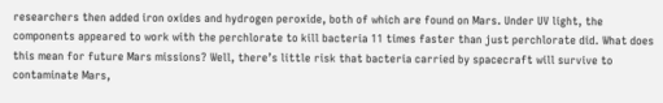researchers then added iron oxides and hydrogen peroxide, both of which are found on Mars. Under UV light, the components appeared to work with the perchlorate to kill bacteria 11 times faster than just perchlorate did. What does this mean for future Mars missions? Well, there’s little risk that bacteria carried by spacecraft will survive to contaminate Mars,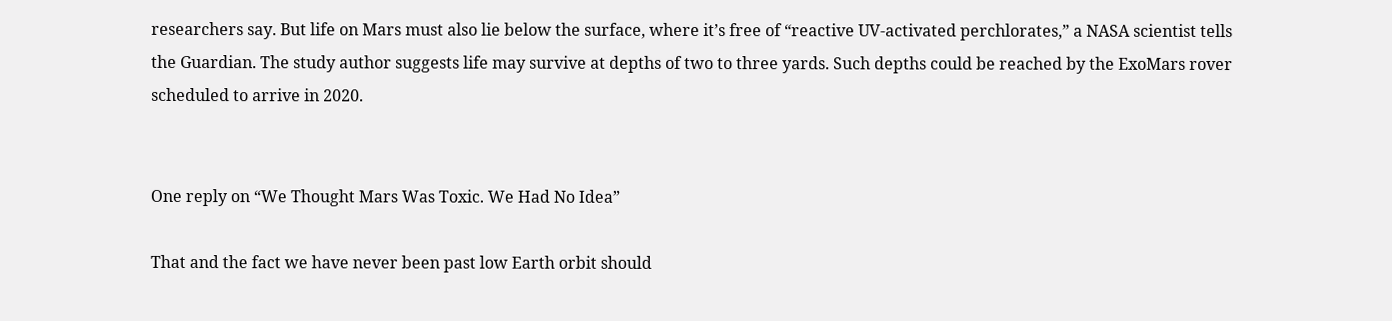researchers say. But life on Mars must also lie below the surface, where it’s free of “reactive UV-activated perchlorates,” a NASA scientist tells the Guardian. The study author suggests life may survive at depths of two to three yards. Such depths could be reached by the ExoMars rover scheduled to arrive in 2020.


One reply on “We Thought Mars Was Toxic. We Had No Idea”

That and the fact we have never been past low Earth orbit should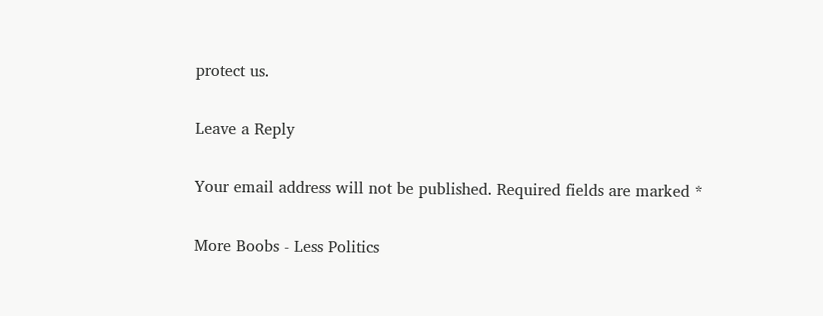protect us.

Leave a Reply

Your email address will not be published. Required fields are marked *

More Boobs - Less Politics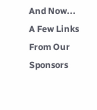And Now... A Few Links From Our Sponsors